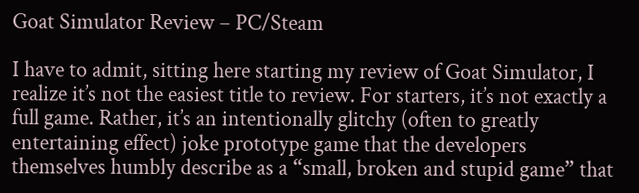Goat Simulator Review – PC/Steam

I have to admit, sitting here starting my review of Goat Simulator, I realize it’s not the easiest title to review. For starters, it’s not exactly a full game. Rather, it’s an intentionally glitchy (often to greatly entertaining effect) joke prototype game that the developers themselves humbly describe as a “small, broken and stupid game” that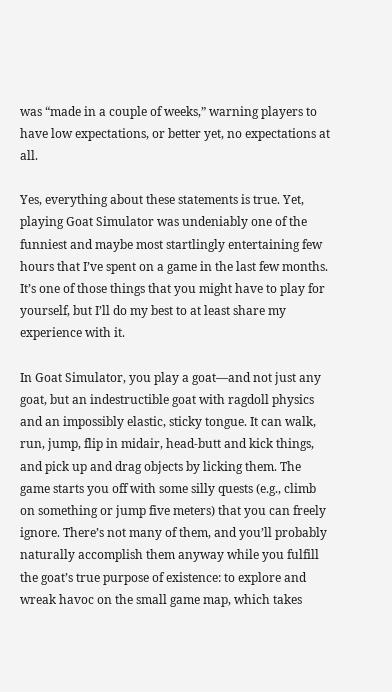was “made in a couple of weeks,” warning players to have low expectations, or better yet, no expectations at all.

Yes, everything about these statements is true. Yet, playing Goat Simulator was undeniably one of the funniest and maybe most startlingly entertaining few hours that I’ve spent on a game in the last few months. It’s one of those things that you might have to play for yourself, but I’ll do my best to at least share my experience with it.

In Goat Simulator, you play a goat—and not just any goat, but an indestructible goat with ragdoll physics and an impossibly elastic, sticky tongue. It can walk, run, jump, flip in midair, head-butt and kick things, and pick up and drag objects by licking them. The game starts you off with some silly quests (e.g., climb on something or jump five meters) that you can freely ignore. There’s not many of them, and you’ll probably naturally accomplish them anyway while you fulfill the goat’s true purpose of existence: to explore and wreak havoc on the small game map, which takes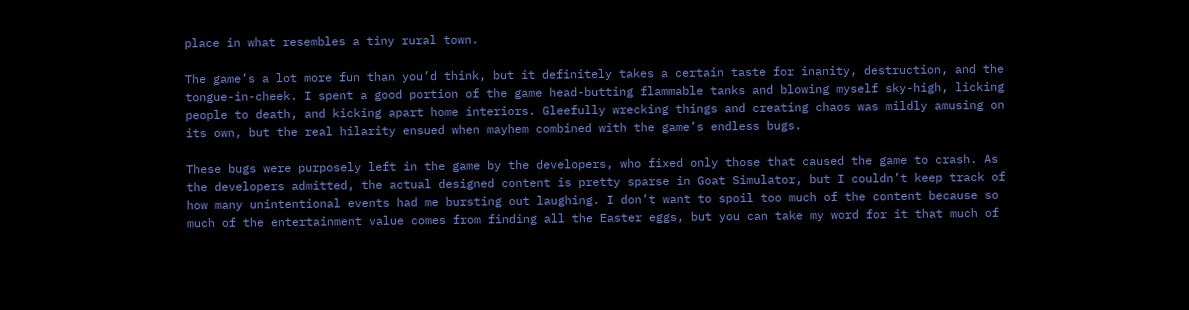place in what resembles a tiny rural town.

The game’s a lot more fun than you’d think, but it definitely takes a certain taste for inanity, destruction, and the tongue-in-cheek. I spent a good portion of the game head-butting flammable tanks and blowing myself sky-high, licking people to death, and kicking apart home interiors. Gleefully wrecking things and creating chaos was mildly amusing on its own, but the real hilarity ensued when mayhem combined with the game’s endless bugs.

These bugs were purposely left in the game by the developers, who fixed only those that caused the game to crash. As the developers admitted, the actual designed content is pretty sparse in Goat Simulator, but I couldn’t keep track of how many unintentional events had me bursting out laughing. I don’t want to spoil too much of the content because so much of the entertainment value comes from finding all the Easter eggs, but you can take my word for it that much of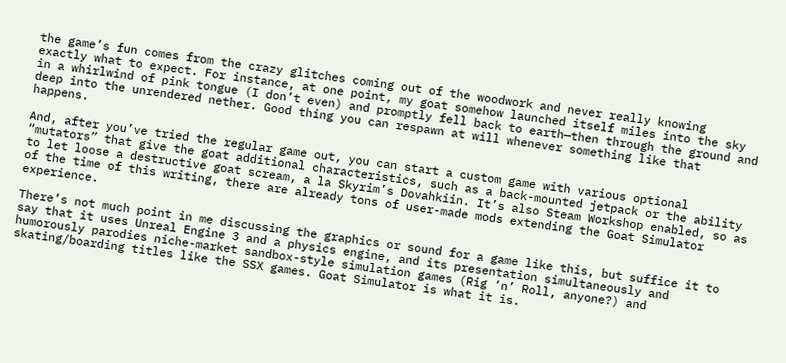the game’s fun comes from the crazy glitches coming out of the woodwork and never really knowing  exactly what to expect. For instance, at one point, my goat somehow launched itself miles into the sky in a whirlwind of pink tongue (I don’t even) and promptly fell back to earth—then through the ground and deep into the unrendered nether. Good thing you can respawn at will whenever something like that happens.

And, after you’ve tried the regular game out, you can start a custom game with various optional “mutators” that give the goat additional characteristics, such as a back-mounted jetpack or the ability to let loose a destructive goat scream, a la Skyrim’s Dovahkiin. It’s also Steam Workshop enabled, so as of the time of this writing, there are already tons of user-made mods extending the Goat Simulator experience.

There’s not much point in me discussing the graphics or sound for a game like this, but suffice it to say that it uses Unreal Engine 3 and a physics engine, and its presentation simultaneously and humorously parodies niche-market sandbox-style simulation games (Rig ‘n’ Roll, anyone?) and skating/boarding titles like the SSX games. Goat Simulator is what it is.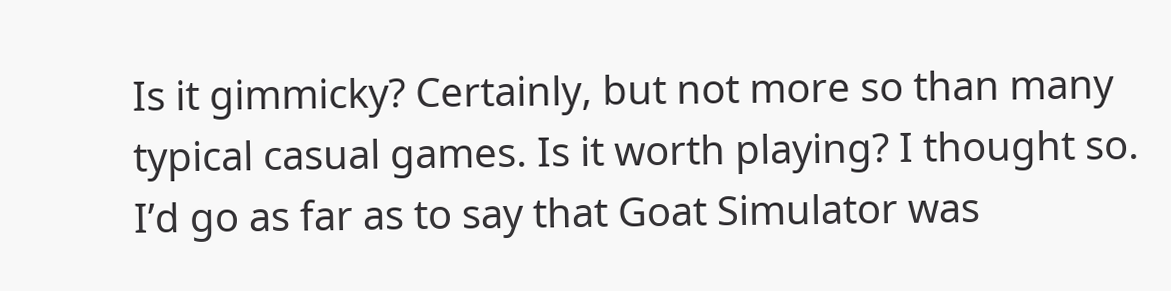Is it gimmicky? Certainly, but not more so than many typical casual games. Is it worth playing? I thought so. I’d go as far as to say that Goat Simulator was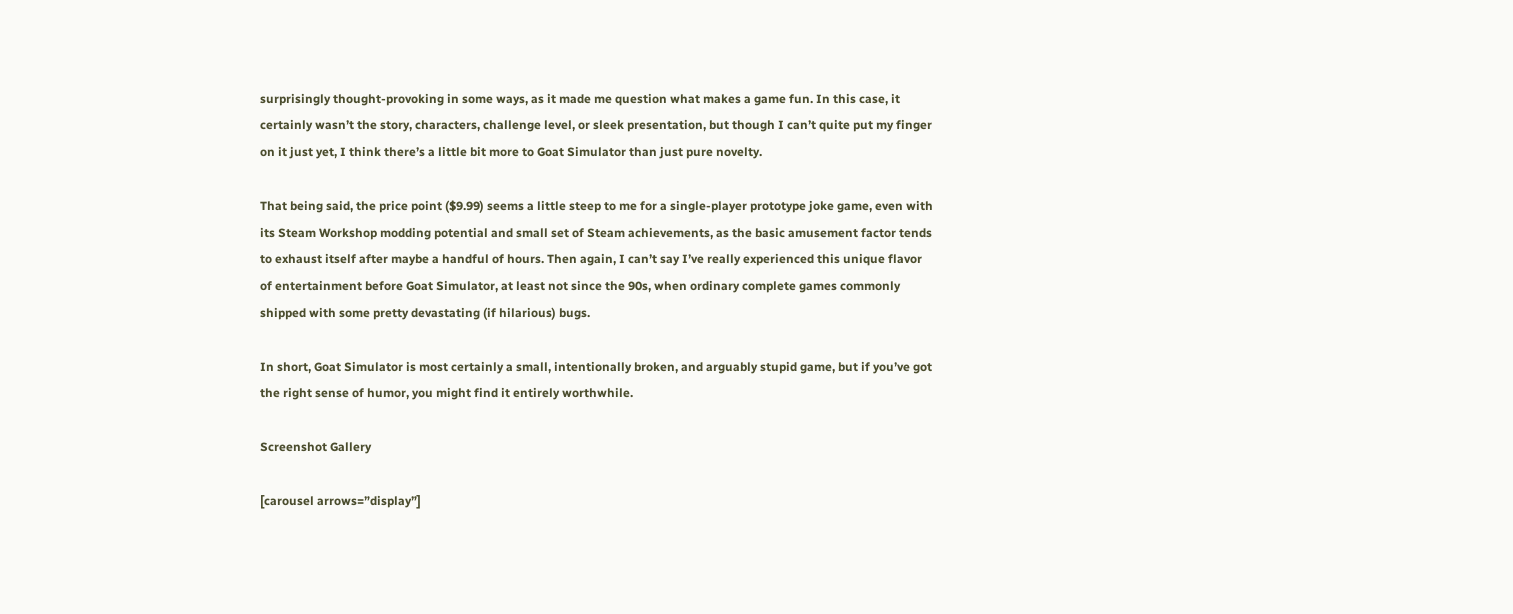surprisingly thought-provoking in some ways, as it made me question what makes a game fun. In this case, it certainly wasn’t the story, characters, challenge level, or sleek presentation, but though I can’t quite put my finger on it just yet, I think there’s a little bit more to Goat Simulator than just pure novelty.

That being said, the price point ($9.99) seems a little steep to me for a single-player prototype joke game, even with its Steam Workshop modding potential and small set of Steam achievements, as the basic amusement factor tends to exhaust itself after maybe a handful of hours. Then again, I can’t say I’ve really experienced this unique flavor of entertainment before Goat Simulator, at least not since the 90s, when ordinary complete games commonly shipped with some pretty devastating (if hilarious) bugs.

In short, Goat Simulator is most certainly a small, intentionally broken, and arguably stupid game, but if you’ve got the right sense of humor, you might find it entirely worthwhile.

Screenshot Gallery

[carousel arrows=”display”]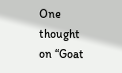One thought on “Goat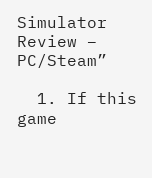Simulator Review – PC/Steam”

  1. If this game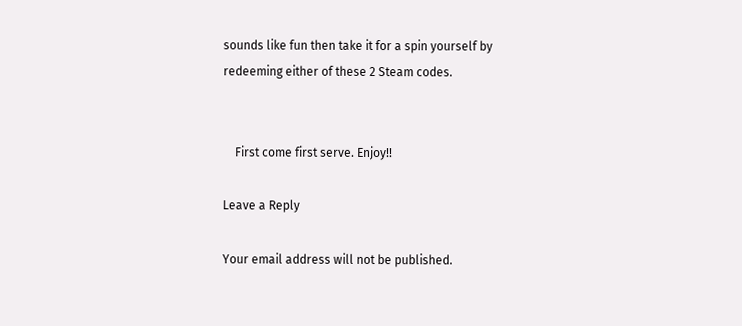sounds like fun then take it for a spin yourself by redeeming either of these 2 Steam codes.


    First come first serve. Enjoy!!

Leave a Reply

Your email address will not be published.